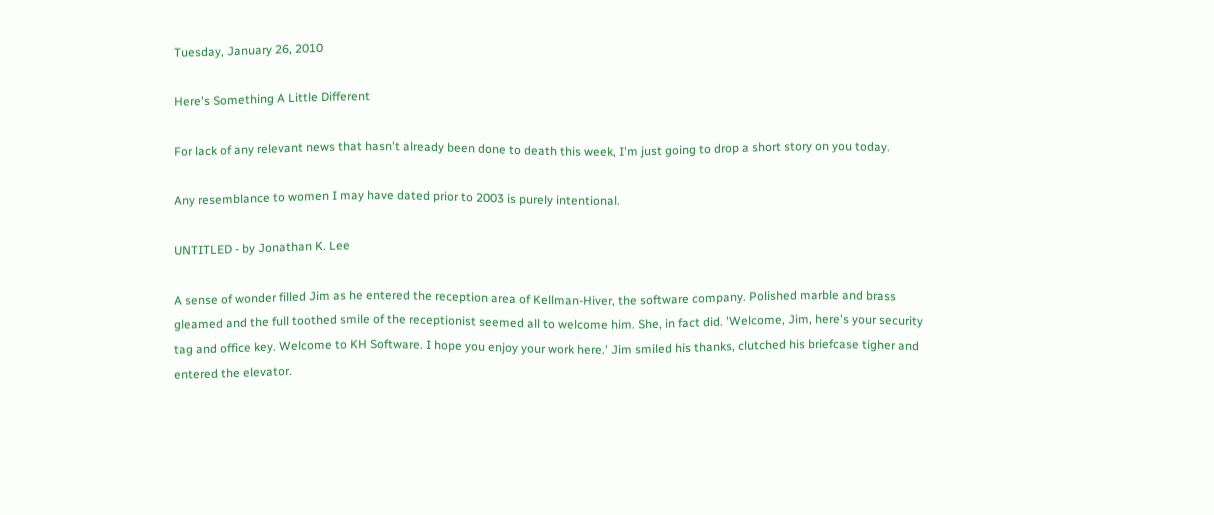Tuesday, January 26, 2010

Here's Something A Little Different

For lack of any relevant news that hasn't already been done to death this week, I'm just going to drop a short story on you today.

Any resemblance to women I may have dated prior to 2003 is purely intentional.

UNTITLED - by Jonathan K. Lee

A sense of wonder filled Jim as he entered the reception area of Kellman-Hiver, the software company. Polished marble and brass gleamed and the full toothed smile of the receptionist seemed all to welcome him. She, in fact did. 'Welcome, Jim, here's your security tag and office key. Welcome to KH Software. I hope you enjoy your work here.' Jim smiled his thanks, clutched his briefcase tigher and entered the elevator.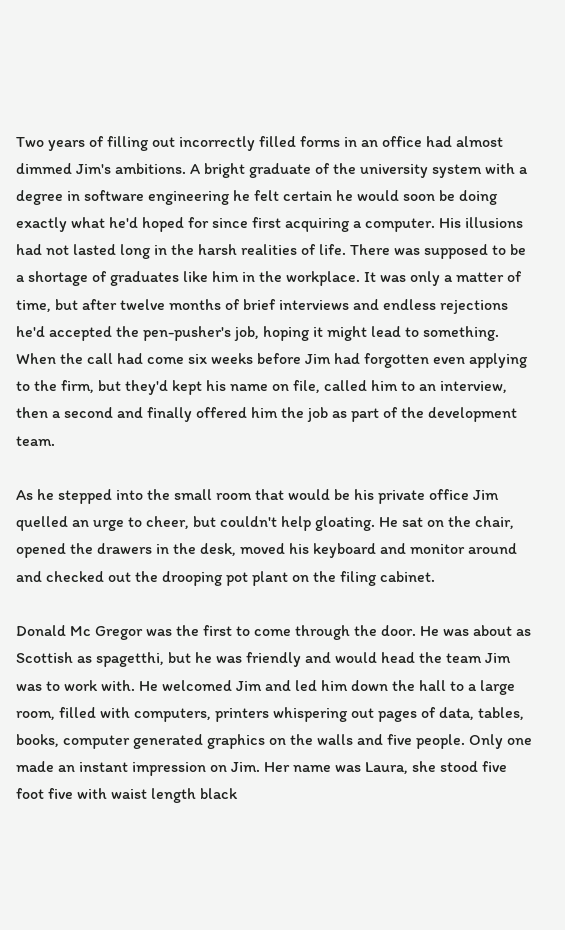Two years of filling out incorrectly filled forms in an office had almost dimmed Jim's ambitions. A bright graduate of the university system with a degree in software engineering he felt certain he would soon be doing exactly what he'd hoped for since first acquiring a computer. His illusions had not lasted long in the harsh realities of life. There was supposed to be a shortage of graduates like him in the workplace. It was only a matter of time, but after twelve months of brief interviews and endless rejections he'd accepted the pen-pusher's job, hoping it might lead to something. When the call had come six weeks before Jim had forgotten even applying to the firm, but they'd kept his name on file, called him to an interview, then a second and finally offered him the job as part of the development team.

As he stepped into the small room that would be his private office Jim quelled an urge to cheer, but couldn't help gloating. He sat on the chair, opened the drawers in the desk, moved his keyboard and monitor around and checked out the drooping pot plant on the filing cabinet.

Donald Mc Gregor was the first to come through the door. He was about as Scottish as spagetthi, but he was friendly and would head the team Jim was to work with. He welcomed Jim and led him down the hall to a large room, filled with computers, printers whispering out pages of data, tables, books, computer generated graphics on the walls and five people. Only one made an instant impression on Jim. Her name was Laura, she stood five foot five with waist length black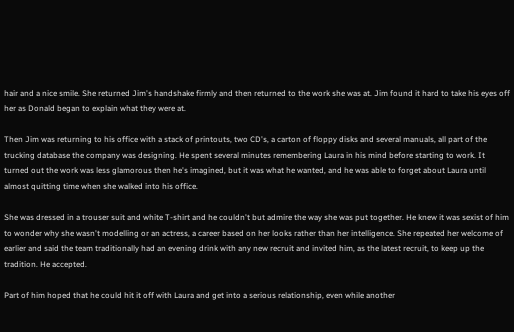hair and a nice smile. She returned Jim's handshake firmly and then returned to the work she was at. Jim found it hard to take his eyes off her as Donald began to explain what they were at.

Then Jim was returning to his office with a stack of printouts, two CD's, a carton of floppy disks and several manuals, all part of the trucking database the company was designing. He spent several minutes remembering Laura in his mind before starting to work. It turned out the work was less glamorous then he's imagined, but it was what he wanted, and he was able to forget about Laura until almost quitting time when she walked into his office.

She was dressed in a trouser suit and white T-shirt and he couldn't but admire the way she was put together. He knew it was sexist of him to wonder why she wasn't modelling or an actress, a career based on her looks rather than her intelligence. She repeated her welcome of earlier and said the team traditionally had an evening drink with any new recruit and invited him, as the latest recruit, to keep up the tradition. He accepted.

Part of him hoped that he could hit it off with Laura and get into a serious relationship, even while another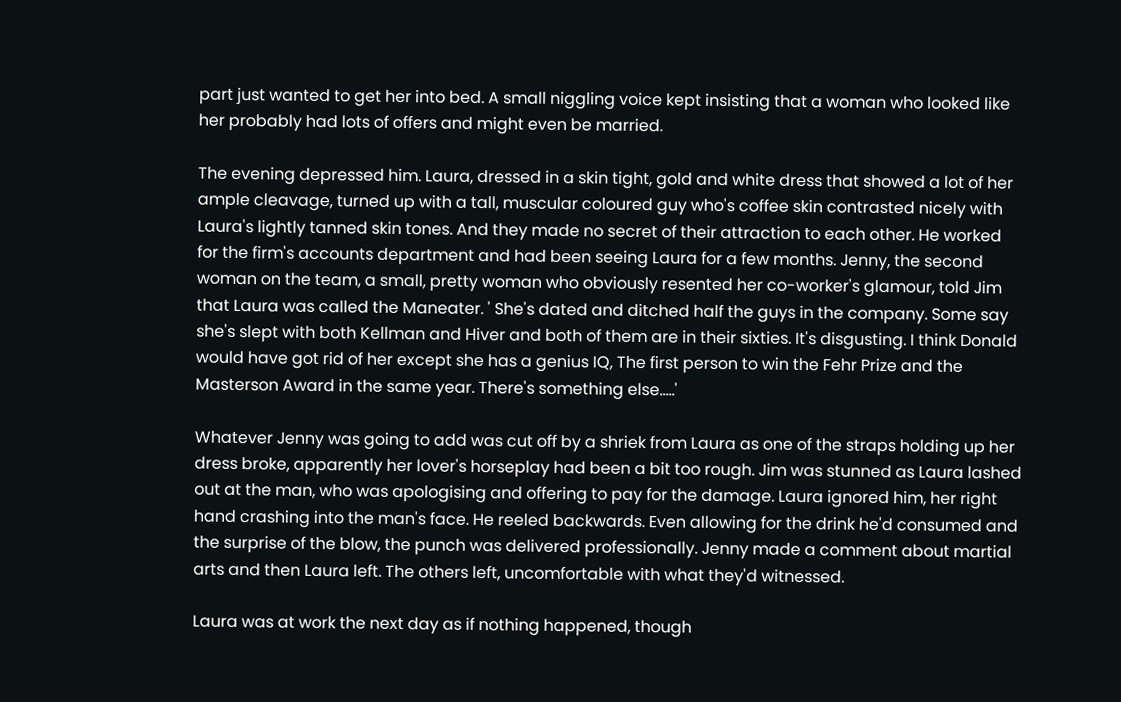part just wanted to get her into bed. A small niggling voice kept insisting that a woman who looked like her probably had lots of offers and might even be married.

The evening depressed him. Laura, dressed in a skin tight, gold and white dress that showed a lot of her ample cleavage, turned up with a tall, muscular coloured guy who's coffee skin contrasted nicely with Laura's lightly tanned skin tones. And they made no secret of their attraction to each other. He worked for the firm's accounts department and had been seeing Laura for a few months. Jenny, the second woman on the team, a small, pretty woman who obviously resented her co-worker's glamour, told Jim that Laura was called the Maneater. ' She's dated and ditched half the guys in the company. Some say she's slept with both Kellman and Hiver and both of them are in their sixties. It's disgusting. I think Donald would have got rid of her except she has a genius IQ, The first person to win the Fehr Prize and the Masterson Award in the same year. There's something else…..'

Whatever Jenny was going to add was cut off by a shriek from Laura as one of the straps holding up her dress broke, apparently her lover's horseplay had been a bit too rough. Jim was stunned as Laura lashed out at the man, who was apologising and offering to pay for the damage. Laura ignored him, her right hand crashing into the man's face. He reeled backwards. Even allowing for the drink he'd consumed and the surprise of the blow, the punch was delivered professionally. Jenny made a comment about martial arts and then Laura left. The others left, uncomfortable with what they'd witnessed.

Laura was at work the next day as if nothing happened, though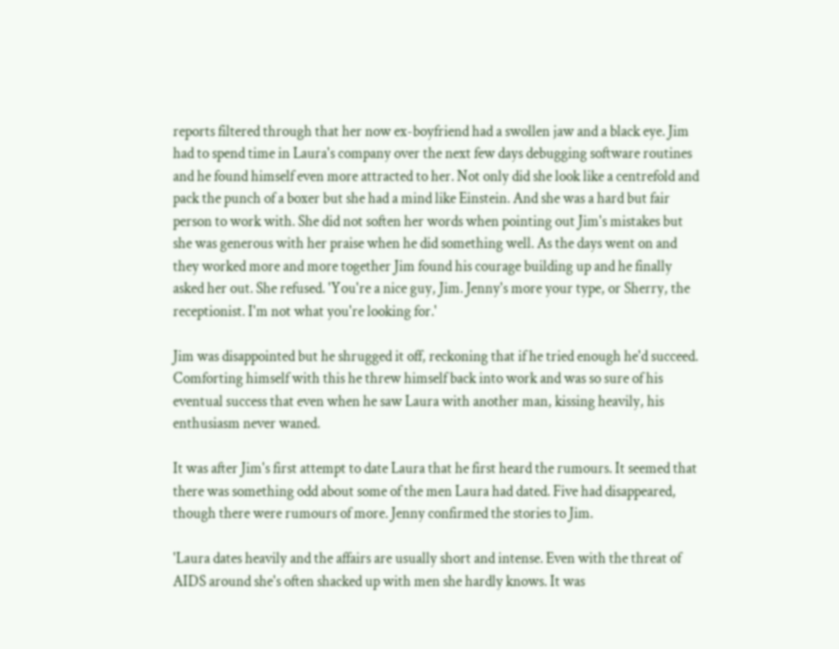reports filtered through that her now ex-boyfriend had a swollen jaw and a black eye. Jim had to spend time in Laura's company over the next few days debugging software routines and he found himself even more attracted to her. Not only did she look like a centrefold and pack the punch of a boxer but she had a mind like Einstein. And she was a hard but fair person to work with. She did not soften her words when pointing out Jim's mistakes but she was generous with her praise when he did something well. As the days went on and they worked more and more together Jim found his courage building up and he finally asked her out. She refused. 'You're a nice guy, Jim. Jenny's more your type, or Sherry, the receptionist. I'm not what you're looking for.'

Jim was disappointed but he shrugged it off, reckoning that if he tried enough he'd succeed. Comforting himself with this he threw himself back into work and was so sure of his eventual success that even when he saw Laura with another man, kissing heavily, his enthusiasm never waned.

It was after Jim's first attempt to date Laura that he first heard the rumours. It seemed that there was something odd about some of the men Laura had dated. Five had disappeared, though there were rumours of more. Jenny confirmed the stories to Jim.

'Laura dates heavily and the affairs are usually short and intense. Even with the threat of AIDS around she's often shacked up with men she hardly knows. It was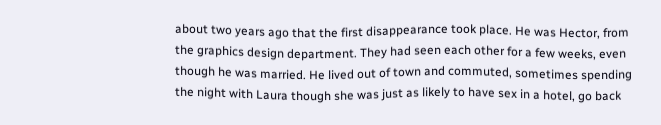about two years ago that the first disappearance took place. He was Hector, from the graphics design department. They had seen each other for a few weeks, even though he was married. He lived out of town and commuted, sometimes spending the night with Laura though she was just as likely to have sex in a hotel, go back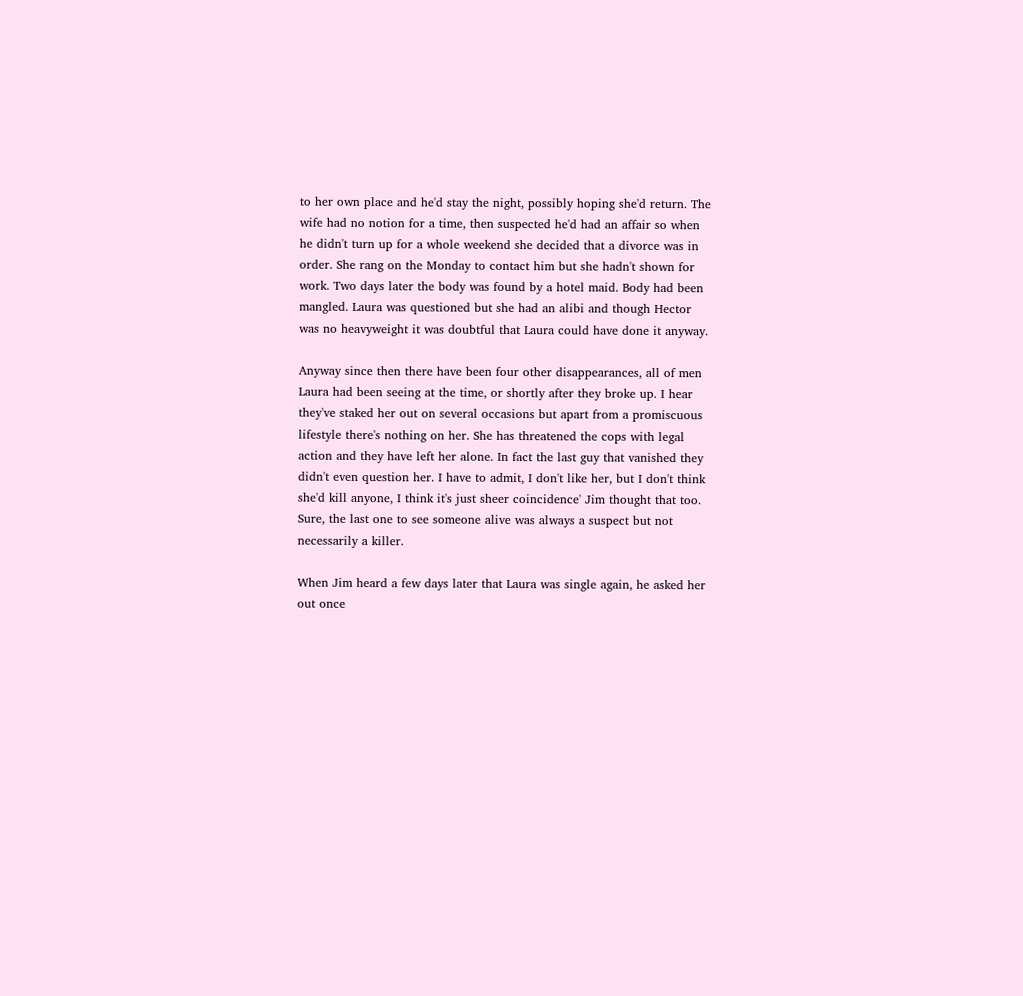to her own place and he'd stay the night, possibly hoping she'd return. The wife had no notion for a time, then suspected he'd had an affair so when he didn't turn up for a whole weekend she decided that a divorce was in order. She rang on the Monday to contact him but she hadn't shown for work. Two days later the body was found by a hotel maid. Body had been mangled. Laura was questioned but she had an alibi and though Hector was no heavyweight it was doubtful that Laura could have done it anyway.

Anyway since then there have been four other disappearances, all of men Laura had been seeing at the time, or shortly after they broke up. I hear they've staked her out on several occasions but apart from a promiscuous lifestyle there's nothing on her. She has threatened the cops with legal action and they have left her alone. In fact the last guy that vanished they didn't even question her. I have to admit, I don't like her, but I don't think she'd kill anyone, I think it's just sheer coincidence' Jim thought that too. Sure, the last one to see someone alive was always a suspect but not necessarily a killer.

When Jim heard a few days later that Laura was single again, he asked her out once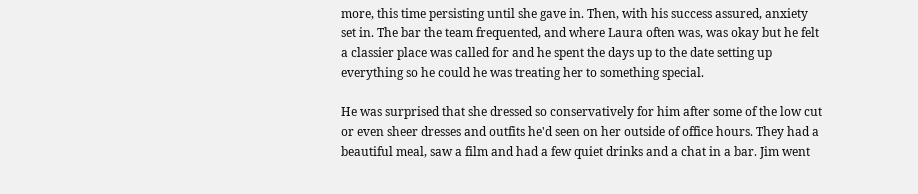more, this time persisting until she gave in. Then, with his success assured, anxiety set in. The bar the team frequented, and where Laura often was, was okay but he felt a classier place was called for and he spent the days up to the date setting up everything so he could he was treating her to something special.

He was surprised that she dressed so conservatively for him after some of the low cut or even sheer dresses and outfits he'd seen on her outside of office hours. They had a beautiful meal, saw a film and had a few quiet drinks and a chat in a bar. Jim went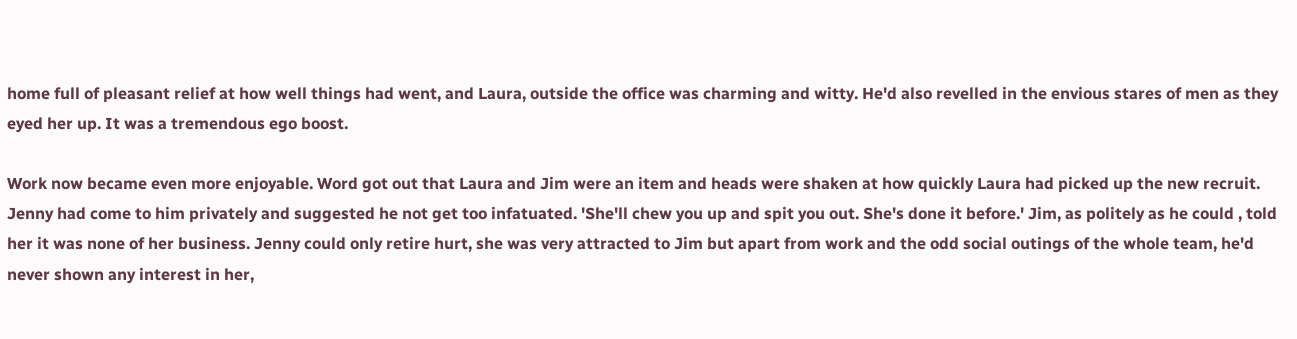home full of pleasant relief at how well things had went, and Laura, outside the office was charming and witty. He'd also revelled in the envious stares of men as they eyed her up. It was a tremendous ego boost.

Work now became even more enjoyable. Word got out that Laura and Jim were an item and heads were shaken at how quickly Laura had picked up the new recruit. Jenny had come to him privately and suggested he not get too infatuated. 'She'll chew you up and spit you out. She's done it before.' Jim, as politely as he could , told her it was none of her business. Jenny could only retire hurt, she was very attracted to Jim but apart from work and the odd social outings of the whole team, he'd never shown any interest in her,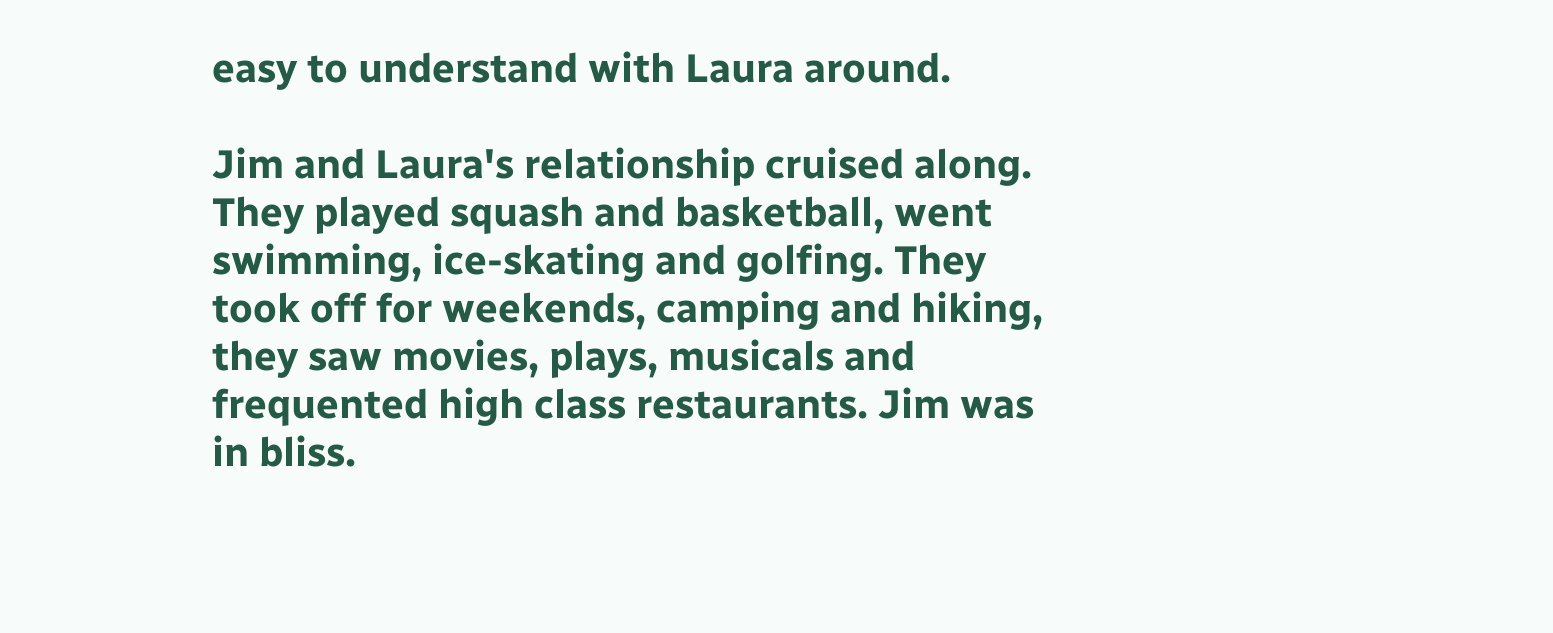easy to understand with Laura around.

Jim and Laura's relationship cruised along. They played squash and basketball, went swimming, ice-skating and golfing. They took off for weekends, camping and hiking, they saw movies, plays, musicals and frequented high class restaurants. Jim was in bliss.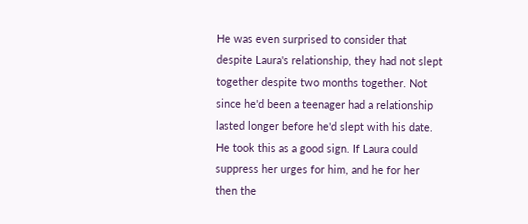He was even surprised to consider that despite Laura's relationship, they had not slept together despite two months together. Not since he'd been a teenager had a relationship lasted longer before he'd slept with his date. He took this as a good sign. If Laura could suppress her urges for him, and he for her then the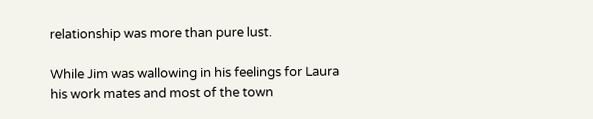relationship was more than pure lust.

While Jim was wallowing in his feelings for Laura his work mates and most of the town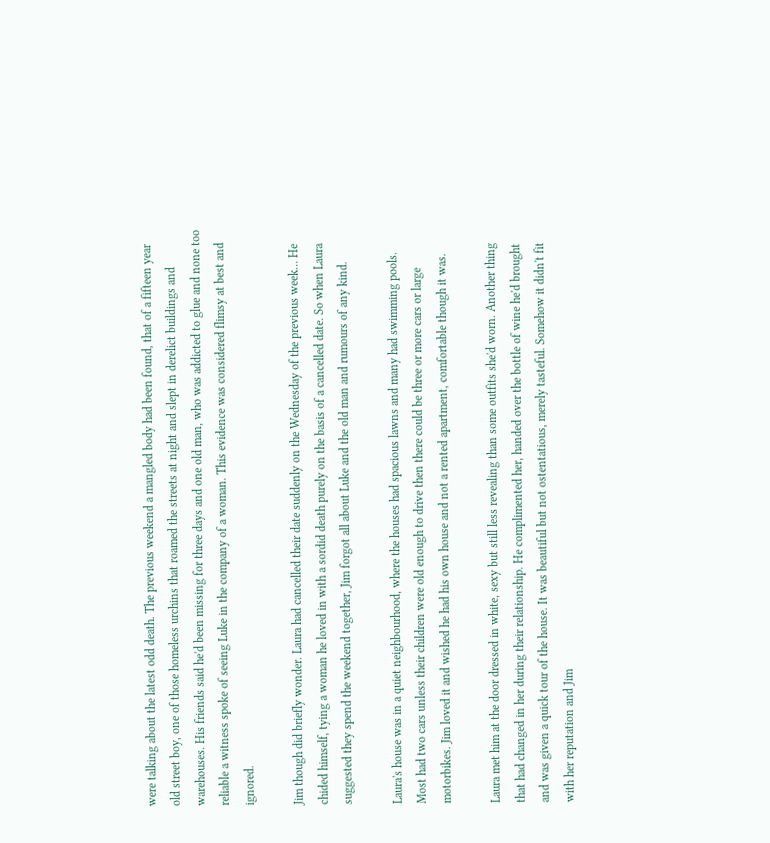were talking about the latest odd death. The previous weekend a mangled body had been found, that of a fifteen year old street boy, one of those homeless urchins that roamed the streets at night and slept in derelict buildings and warehouses. His friends said he'd been missing for three days and one old man, who was addicted to glue and none too reliable a witness spoke of seeing Luke in the company of a woman. This evidence was considered flimsy at best and ignored.

Jim though did briefly wonder. Laura had cancelled their date suddenly on the Wednesday of the previous week… He chided himself, tying a woman he loved in with a sordid death purely on the basis of a cancelled date. So when Laura suggested they spend the weekend together, Jim forgot all about Luke and the old man and rumours of any kind.

Laura's house was in a quiet neighbourhood, where the houses had spacious lawns and many had swimming pools. Most had two cars unless their children were old enough to drive then there could be three or more cars or large motorbikes. Jim loved it and wished he had his own house and not a rented apartment, comfortable though it was.

Laura met him at the door dressed in white, sexy but still less revealing than some outfits she'd worn. Another thing that had changed in her during their relationship. He complimented her, handed over the bottle of wine he'd brought and was given a quick tour of the house. It was beautiful but not ostentatious, merely tasteful. Somehow it didn't fit with her reputation and Jim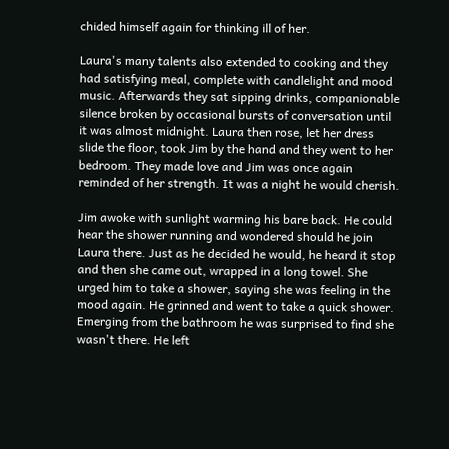chided himself again for thinking ill of her.

Laura's many talents also extended to cooking and they had satisfying meal, complete with candlelight and mood music. Afterwards they sat sipping drinks, companionable silence broken by occasional bursts of conversation until it was almost midnight. Laura then rose, let her dress slide the floor, took Jim by the hand and they went to her bedroom. They made love and Jim was once again reminded of her strength. It was a night he would cherish.

Jim awoke with sunlight warming his bare back. He could hear the shower running and wondered should he join Laura there. Just as he decided he would, he heard it stop and then she came out, wrapped in a long towel. She urged him to take a shower, saying she was feeling in the mood again. He grinned and went to take a quick shower. Emerging from the bathroom he was surprised to find she wasn't there. He left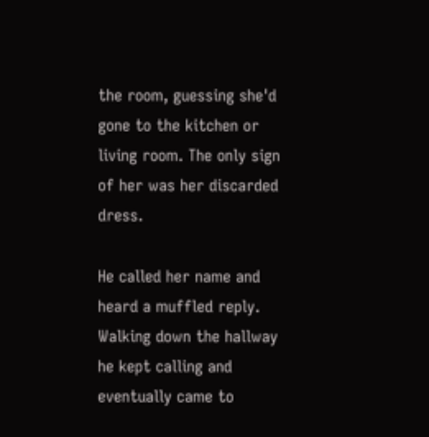the room, guessing she'd gone to the kitchen or living room. The only sign of her was her discarded dress.

He called her name and heard a muffled reply. Walking down the hallway he kept calling and eventually came to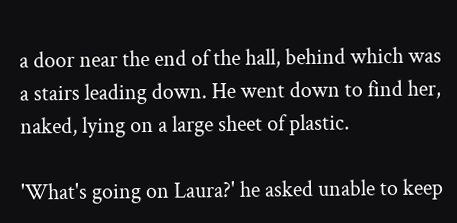a door near the end of the hall, behind which was a stairs leading down. He went down to find her, naked, lying on a large sheet of plastic.

'What's going on Laura?' he asked unable to keep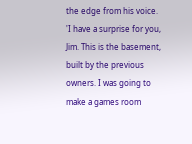the edge from his voice. 'I have a surprise for you, Jim. This is the basement, built by the previous owners. I was going to make a games room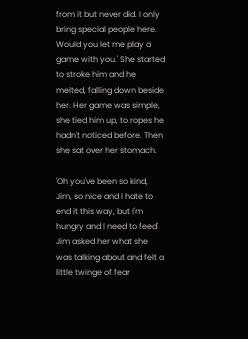from it but never did. I only bring special people here. Would you let me play a game with you.' She started to stroke him and he melted, falling down beside her. Her game was simple, she tied him up, to ropes he hadn't noticed before. Then she sat over her stomach.

'Oh you've been so kind, Jim, so nice and I hate to end it this way, but I'm hungry and I need to feed' Jim asked her what she was talking about and felt a little twinge of fear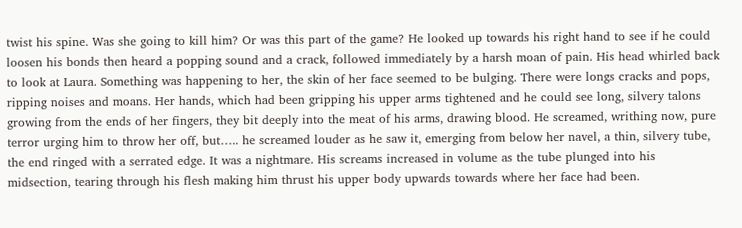twist his spine. Was she going to kill him? Or was this part of the game? He looked up towards his right hand to see if he could loosen his bonds then heard a popping sound and a crack, followed immediately by a harsh moan of pain. His head whirled back to look at Laura. Something was happening to her, the skin of her face seemed to be bulging. There were longs cracks and pops, ripping noises and moans. Her hands, which had been gripping his upper arms tightened and he could see long, silvery talons growing from the ends of her fingers, they bit deeply into the meat of his arms, drawing blood. He screamed, writhing now, pure terror urging him to throw her off, but….. he screamed louder as he saw it, emerging from below her navel, a thin, silvery tube, the end ringed with a serrated edge. It was a nightmare. His screams increased in volume as the tube plunged into his midsection, tearing through his flesh making him thrust his upper body upwards towards where her face had been.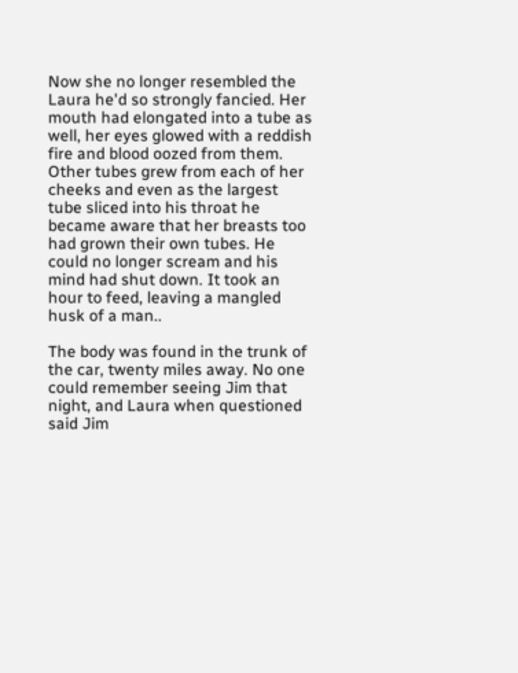Now she no longer resembled the Laura he'd so strongly fancied. Her mouth had elongated into a tube as well, her eyes glowed with a reddish fire and blood oozed from them. Other tubes grew from each of her cheeks and even as the largest tube sliced into his throat he became aware that her breasts too had grown their own tubes. He could no longer scream and his mind had shut down. It took an hour to feed, leaving a mangled husk of a man..

The body was found in the trunk of the car, twenty miles away. No one could remember seeing Jim that night, and Laura when questioned said Jim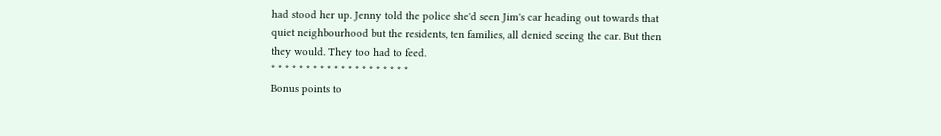had stood her up. Jenny told the police she'd seen Jim's car heading out towards that quiet neighbourhood but the residents, ten families, all denied seeing the car. But then they would. They too had to feed.
* * * * * * * * * * * * * * * * * * * *
Bonus points to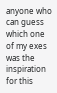anyone who can guess which one of my exes was the inspiration for this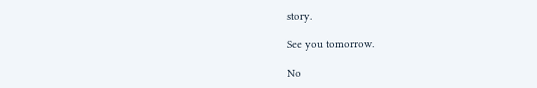story.

See you tomorrow.

No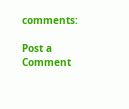comments:

Post a Comment